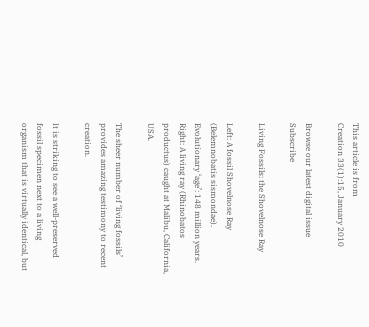This article is from
Creation 33(1):15, January 2010

Browse our latest digital issue Subscribe

Living Fossils: the Shovelnose Ray

Left: A fossil Shovelnose Ray (Belemnobatis sismondae). Evolutionary ‘age’: 148 million years.
Right: A living ray (Rhinobatos productus) caught at Malibu, California, USA.

The sheer number of ‘living fossils’ provides amazing testimony to recent creation.

It is striking to see a well-preserved fossil specimen next to a living organism that is virtually identical, but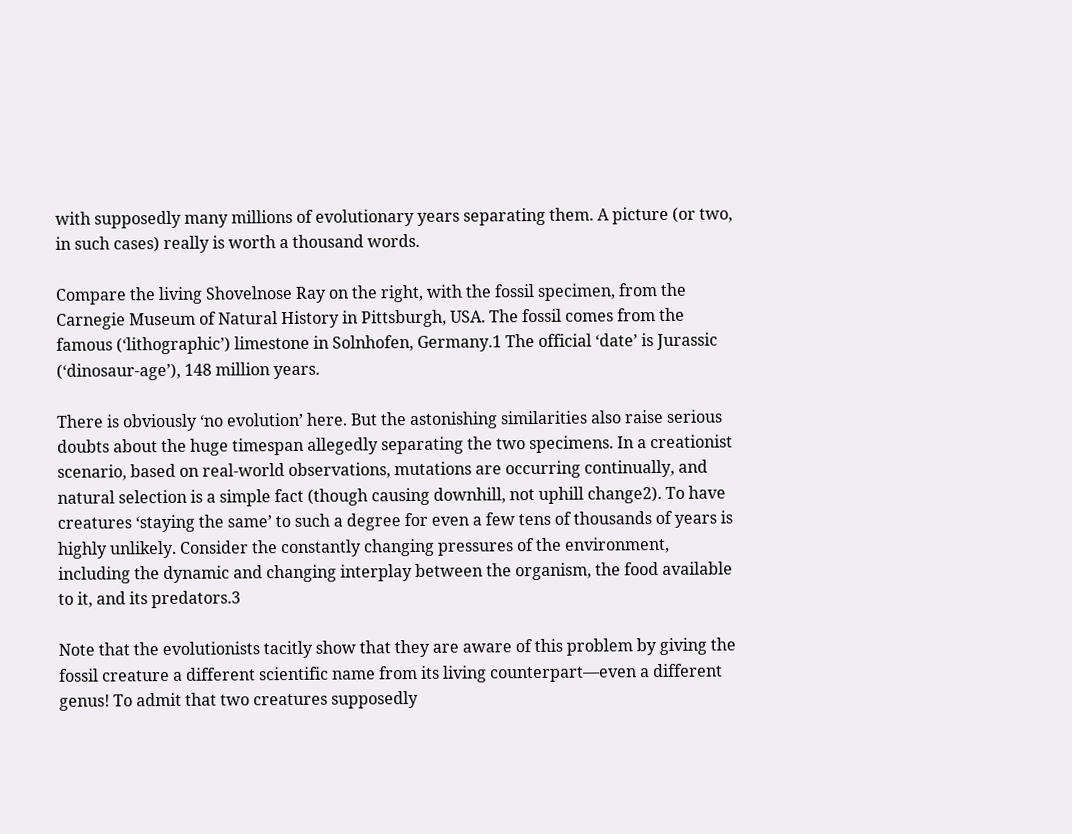with supposedly many millions of evolutionary years separating them. A picture (or two, in such cases) really is worth a thousand words.

Compare the living Shovelnose Ray on the right, with the fossil specimen, from the Carnegie Museum of Natural History in Pittsburgh, USA. The fossil comes from the famous (‘lithographic’) limestone in Solnhofen, Germany.1 The official ‘date’ is Jurassic (‘dinosaur-age’), 148 million years.

There is obviously ‘no evolution’ here. But the astonishing similarities also raise serious doubts about the huge timespan allegedly separating the two specimens. In a creationist scenario, based on real-world observations, mutations are occurring continually, and natural selection is a simple fact (though causing downhill, not uphill change2). To have creatures ‘staying the same’ to such a degree for even a few tens of thousands of years is highly unlikely. Consider the constantly changing pressures of the environment, including the dynamic and changing interplay between the organism, the food available to it, and its predators.3

Note that the evolutionists tacitly show that they are aware of this problem by giving the fossil creature a different scientific name from its living counterpart—even a different genus! To admit that two creatures supposedly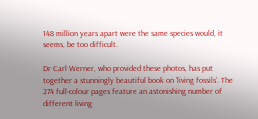148 million years apart were the same species would, it seems, be too difficult.

Dr Carl Werner, who provided these photos, has put together a stunningly beautiful book on ‘living fossils’. The 274 full-colour pages feature an astonishing number of different living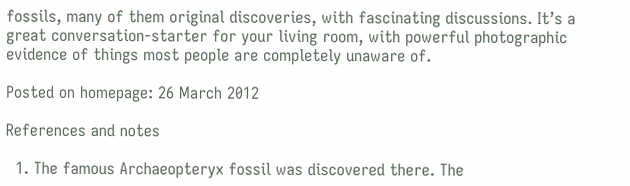fossils, many of them original discoveries, with fascinating discussions. It’s a great conversation-starter for your living room, with powerful photographic evidence of things most people are completely unaware of.

Posted on homepage: 26 March 2012

References and notes

  1. The famous Archaeopteryx fossil was discovered there. The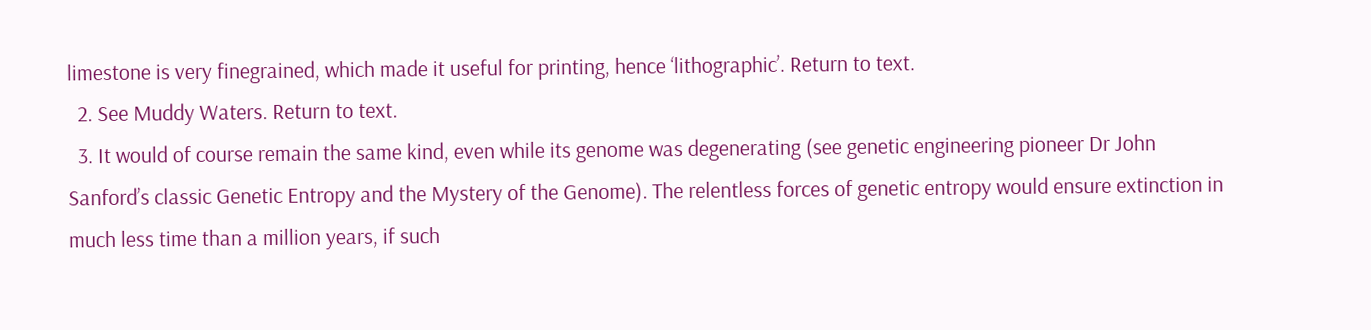limestone is very finegrained, which made it useful for printing, hence ‘lithographic’. Return to text.
  2. See Muddy Waters. Return to text.
  3. It would of course remain the same kind, even while its genome was degenerating (see genetic engineering pioneer Dr John Sanford’s classic Genetic Entropy and the Mystery of the Genome). The relentless forces of genetic entropy would ensure extinction in much less time than a million years, if such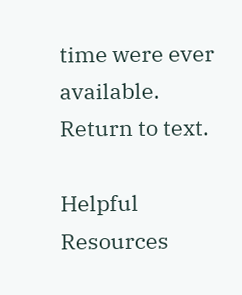time were ever available. Return to text.

Helpful Resources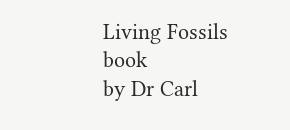Living Fossils book
by Dr Carl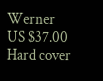Werner
US $37.00
Hard cover